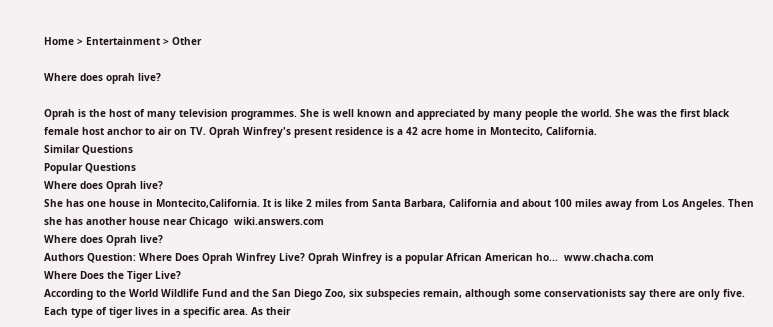Home > Entertainment > Other

Where does oprah live?

Oprah is the host of many television programmes. She is well known and appreciated by many people the world. She was the first black female host anchor to air on TV. Oprah Winfrey's present residence is a 42 acre home in Montecito, California.
Similar Questions
Popular Questions
Where does Oprah live?
She has one house in Montecito,California. It is like 2 miles from Santa Barbara, California and about 100 miles away from Los Angeles. Then she has another house near Chicago  wiki.answers.com
Where does Oprah live?
Authors Question: Where Does Oprah Winfrey Live? Oprah Winfrey is a popular African American ho...  www.chacha.com
Where Does the Tiger Live?
According to the World Wildlife Fund and the San Diego Zoo, six subspecies remain, although some conservationists say there are only five. Each type of tiger lives in a specific area. As their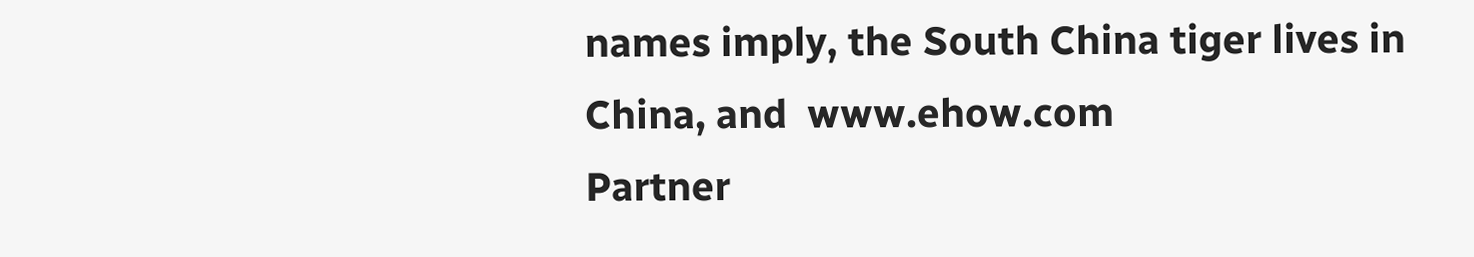names imply, the South China tiger lives in China, and  www.ehow.com
Partner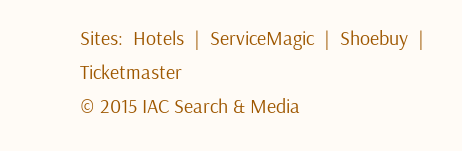Sites:  Hotels  |  ServiceMagic  |  Shoebuy  |  Ticketmaster
© 2015 IAC Search & Media